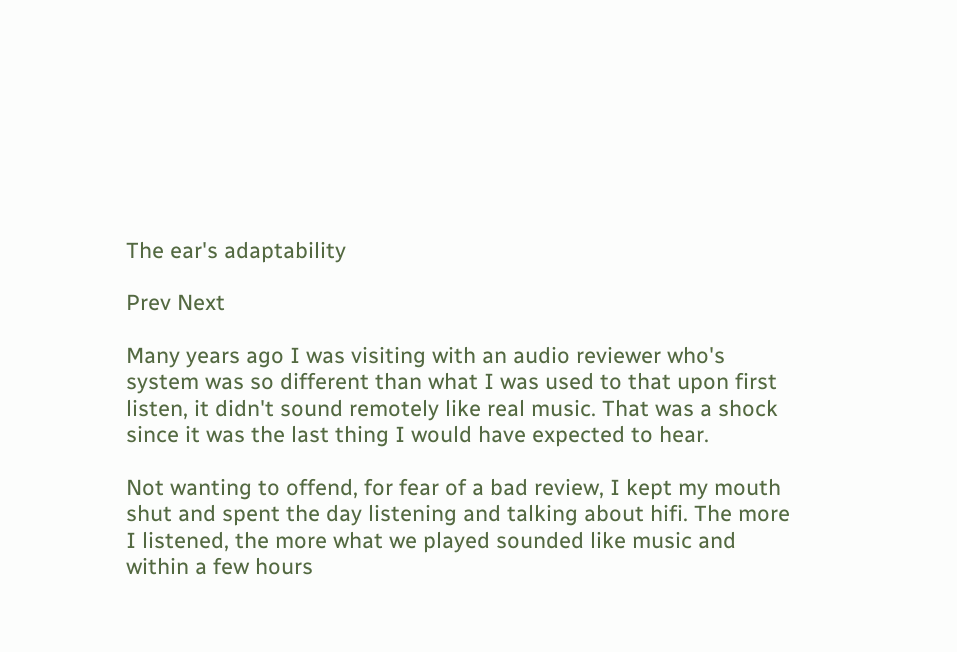The ear's adaptability

Prev Next

Many years ago I was visiting with an audio reviewer who's system was so different than what I was used to that upon first listen, it didn't sound remotely like real music. That was a shock since it was the last thing I would have expected to hear.

Not wanting to offend, for fear of a bad review, I kept my mouth shut and spent the day listening and talking about hifi. The more I listened, the more what we played sounded like music and within a few hours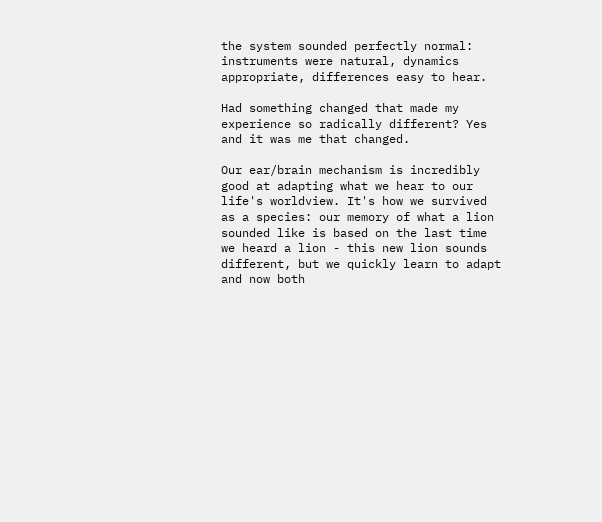the system sounded perfectly normal: instruments were natural, dynamics appropriate, differences easy to hear.

Had something changed that made my experience so radically different? Yes and it was me that changed.

Our ear/brain mechanism is incredibly good at adapting what we hear to our life's worldview. It's how we survived as a species: our memory of what a lion sounded like is based on the last time we heard a lion - this new lion sounds different, but we quickly learn to adapt and now both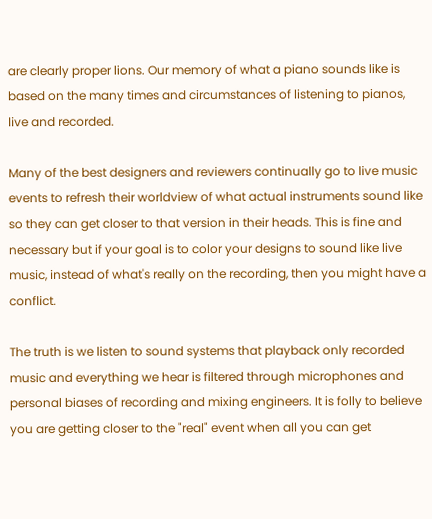are clearly proper lions. Our memory of what a piano sounds like is based on the many times and circumstances of listening to pianos, live and recorded.

Many of the best designers and reviewers continually go to live music events to refresh their worldview of what actual instruments sound like so they can get closer to that version in their heads. This is fine and necessary but if your goal is to color your designs to sound like live music, instead of what's really on the recording, then you might have a conflict.

The truth is we listen to sound systems that playback only recorded music and everything we hear is filtered through microphones and personal biases of recording and mixing engineers. It is folly to believe you are getting closer to the "real" event when all you can get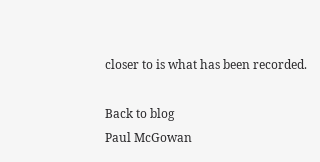closer to is what has been recorded.

Back to blog
Paul McGowan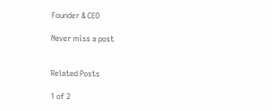Founder & CEO

Never miss a post


Related Posts

1 of 2